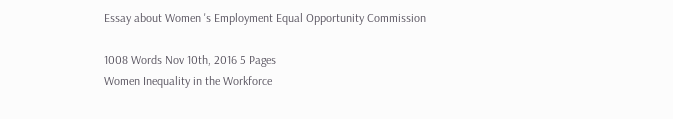Essay about Women 's Employment Equal Opportunity Commission

1008 Words Nov 10th, 2016 5 Pages
Women Inequality in the Workforce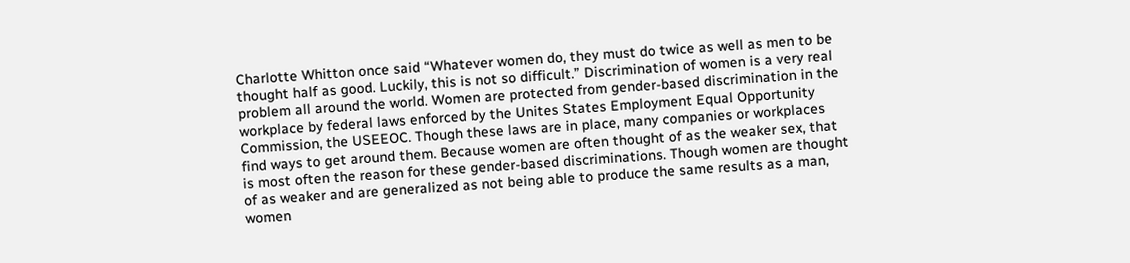Charlotte Whitton once said “Whatever women do, they must do twice as well as men to be thought half as good. Luckily, this is not so difficult.” Discrimination of women is a very real problem all around the world. Women are protected from gender-based discrimination in the workplace by federal laws enforced by the Unites States Employment Equal Opportunity Commission, the USEEOC. Though these laws are in place, many companies or workplaces find ways to get around them. Because women are often thought of as the weaker sex, that is most often the reason for these gender-based discriminations. Though women are thought of as weaker and are generalized as not being able to produce the same results as a man, women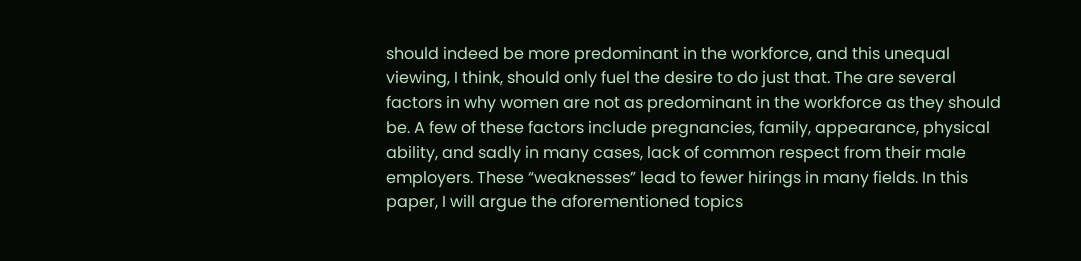should indeed be more predominant in the workforce, and this unequal viewing, I think, should only fuel the desire to do just that. The are several factors in why women are not as predominant in the workforce as they should be. A few of these factors include pregnancies, family, appearance, physical ability, and sadly in many cases, lack of common respect from their male employers. These “weaknesses” lead to fewer hirings in many fields. In this paper, I will argue the aforementioned topics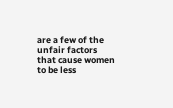are a few of the unfair factors that cause women to be less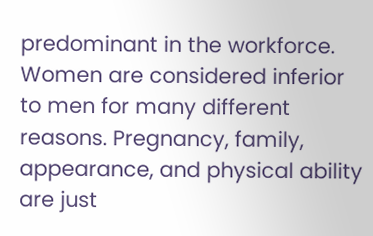predominant in the workforce. Women are considered inferior to men for many different reasons. Pregnancy, family, appearance, and physical ability are just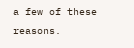a few of these reasons.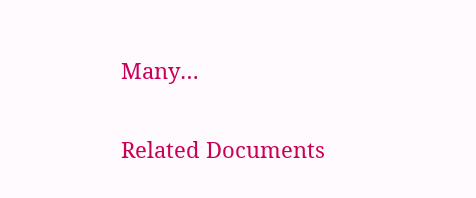Many…

Related Documents